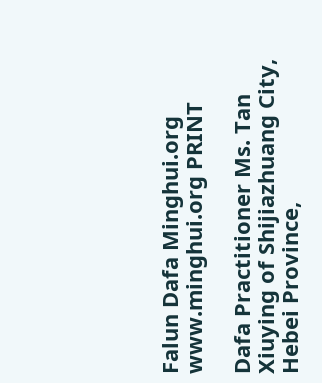Falun Dafa Minghui.org www.minghui.org PRINT

Dafa Practitioner Ms. Tan Xiuying of Shijiazhuang City, Hebei Province,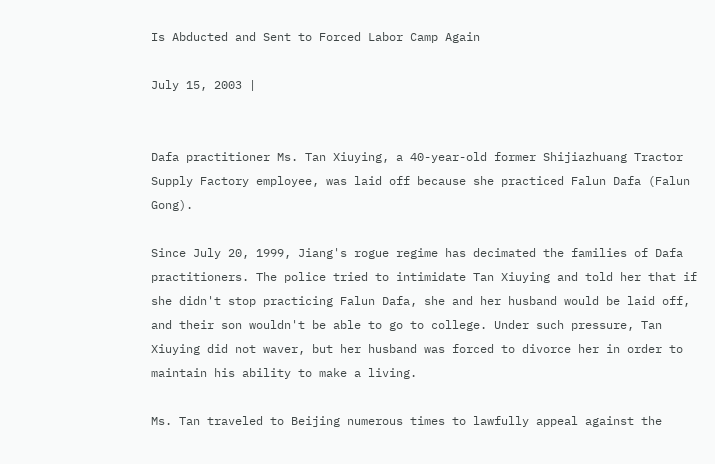Is Abducted and Sent to Forced Labor Camp Again

July 15, 2003 |


Dafa practitioner Ms. Tan Xiuying, a 40-year-old former Shijiazhuang Tractor Supply Factory employee, was laid off because she practiced Falun Dafa (Falun Gong).

Since July 20, 1999, Jiang's rogue regime has decimated the families of Dafa practitioners. The police tried to intimidate Tan Xiuying and told her that if she didn't stop practicing Falun Dafa, she and her husband would be laid off, and their son wouldn't be able to go to college. Under such pressure, Tan Xiuying did not waver, but her husband was forced to divorce her in order to maintain his ability to make a living.

Ms. Tan traveled to Beijing numerous times to lawfully appeal against the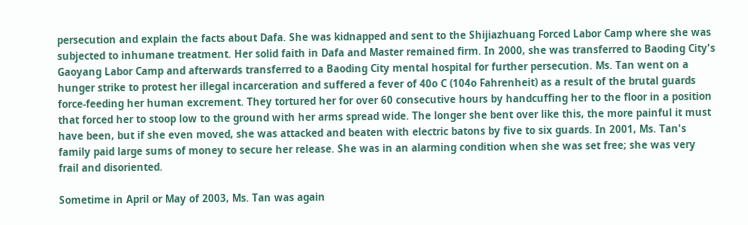persecution and explain the facts about Dafa. She was kidnapped and sent to the Shijiazhuang Forced Labor Camp where she was subjected to inhumane treatment. Her solid faith in Dafa and Master remained firm. In 2000, she was transferred to Baoding City's Gaoyang Labor Camp and afterwards transferred to a Baoding City mental hospital for further persecution. Ms. Tan went on a hunger strike to protest her illegal incarceration and suffered a fever of 40o C (104o Fahrenheit) as a result of the brutal guards force-feeding her human excrement. They tortured her for over 60 consecutive hours by handcuffing her to the floor in a position that forced her to stoop low to the ground with her arms spread wide. The longer she bent over like this, the more painful it must have been, but if she even moved, she was attacked and beaten with electric batons by five to six guards. In 2001, Ms. Tan's family paid large sums of money to secure her release. She was in an alarming condition when she was set free; she was very frail and disoriented.

Sometime in April or May of 2003, Ms. Tan was again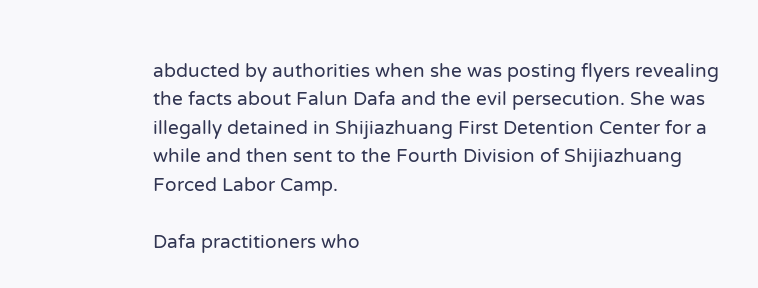abducted by authorities when she was posting flyers revealing the facts about Falun Dafa and the evil persecution. She was illegally detained in Shijiazhuang First Detention Center for a while and then sent to the Fourth Division of Shijiazhuang Forced Labor Camp.

Dafa practitioners who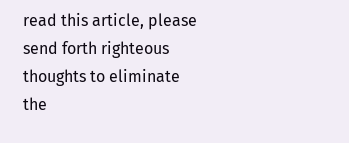read this article, please send forth righteous thoughts to eliminate the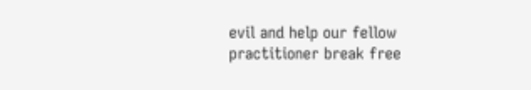evil and help our fellow practitioner break free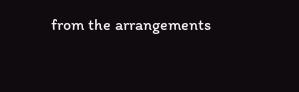from the arrangements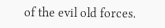of the evil old forces.